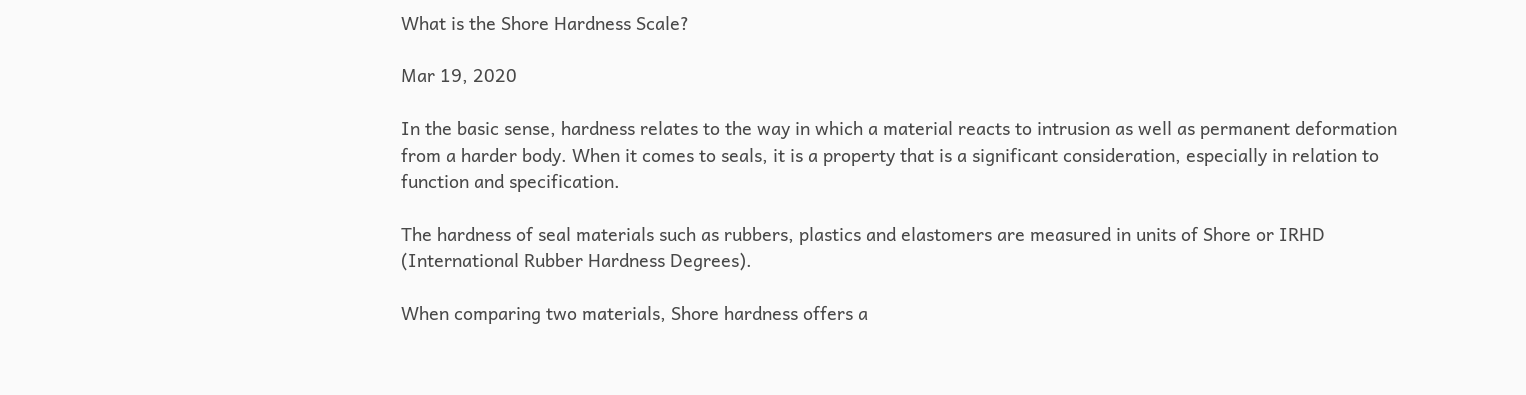What is the Shore Hardness Scale?

Mar 19, 2020

In the basic sense, hardness relates to the way in which a material reacts to intrusion as well as permanent deformation from a harder body. When it comes to seals, it is a property that is a significant consideration, especially in relation to function and specification.

The hardness of seal materials such as rubbers, plastics and elastomers are measured in units of Shore or IRHD (International Rubber Hardness Degrees).

When comparing two materials, Shore hardness offers a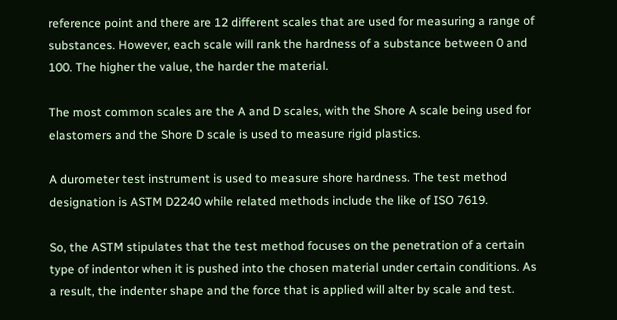reference point and there are 12 different scales that are used for measuring a range of substances. However, each scale will rank the hardness of a substance between 0 and 100. The higher the value, the harder the material.

The most common scales are the A and D scales, with the Shore A scale being used for elastomers and the Shore D scale is used to measure rigid plastics.

A durometer test instrument is used to measure shore hardness. The test method designation is ASTM D2240 while related methods include the like of ISO 7619.

So, the ASTM stipulates that the test method focuses on the penetration of a certain type of indentor when it is pushed into the chosen material under certain conditions. As a result, the indenter shape and the force that is applied will alter by scale and test.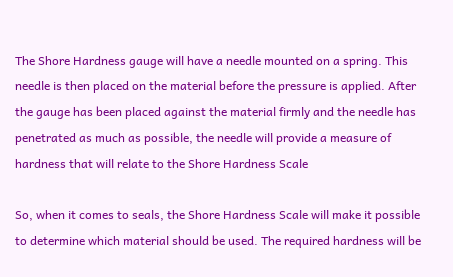The Shore Hardness gauge will have a needle mounted on a spring. This needle is then placed on the material before the pressure is applied. After the gauge has been placed against the material firmly and the needle has penetrated as much as possible, the needle will provide a measure of hardness that will relate to the Shore Hardness Scale

So, when it comes to seals, the Shore Hardness Scale will make it possible to determine which material should be used. The required hardness will be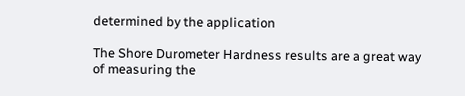determined by the application

The Shore Durometer Hardness results are a great way of measuring the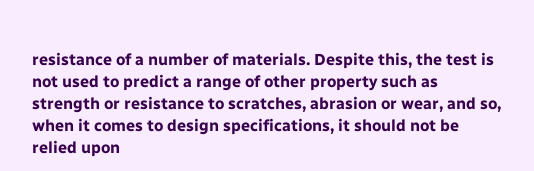resistance of a number of materials. Despite this, the test is not used to predict a range of other property such as strength or resistance to scratches, abrasion or wear, and so, when it comes to design specifications, it should not be relied upon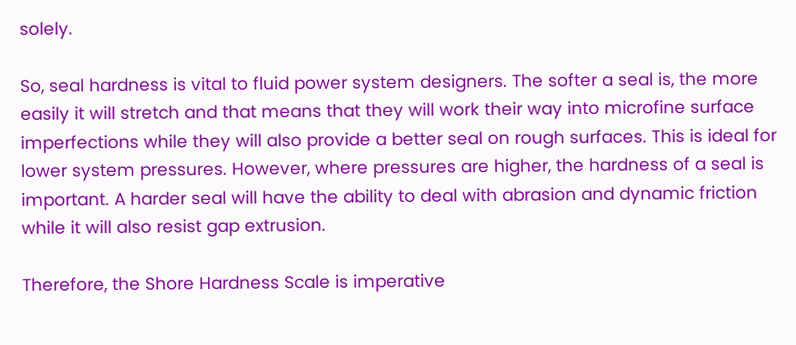solely.

So, seal hardness is vital to fluid power system designers. The softer a seal is, the more easily it will stretch and that means that they will work their way into microfine surface imperfections while they will also provide a better seal on rough surfaces. This is ideal for lower system pressures. However, where pressures are higher, the hardness of a seal is important. A harder seal will have the ability to deal with abrasion and dynamic friction while it will also resist gap extrusion.

Therefore, the Shore Hardness Scale is imperative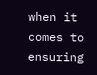when it comes to ensuring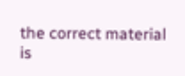the correct material is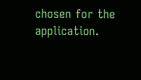chosen for the application.